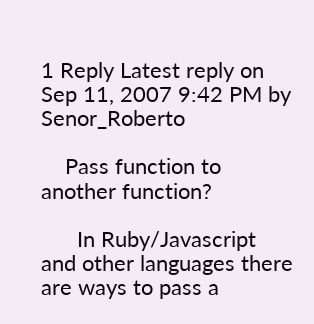1 Reply Latest reply on Sep 11, 2007 9:42 PM by Senor_Roberto

    Pass function to another function?

      In Ruby/Javascript and other languages there are ways to pass a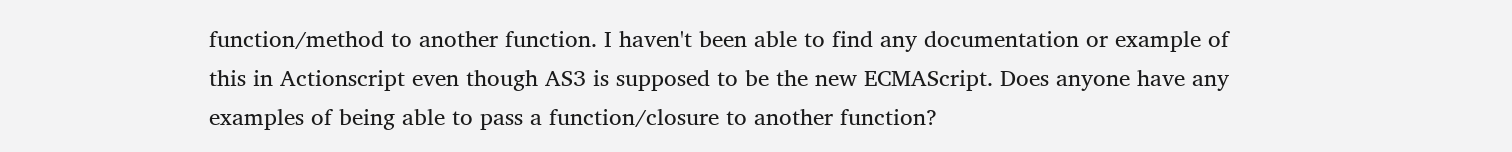function/method to another function. I haven't been able to find any documentation or example of this in Actionscript even though AS3 is supposed to be the new ECMAScript. Does anyone have any examples of being able to pass a function/closure to another function?